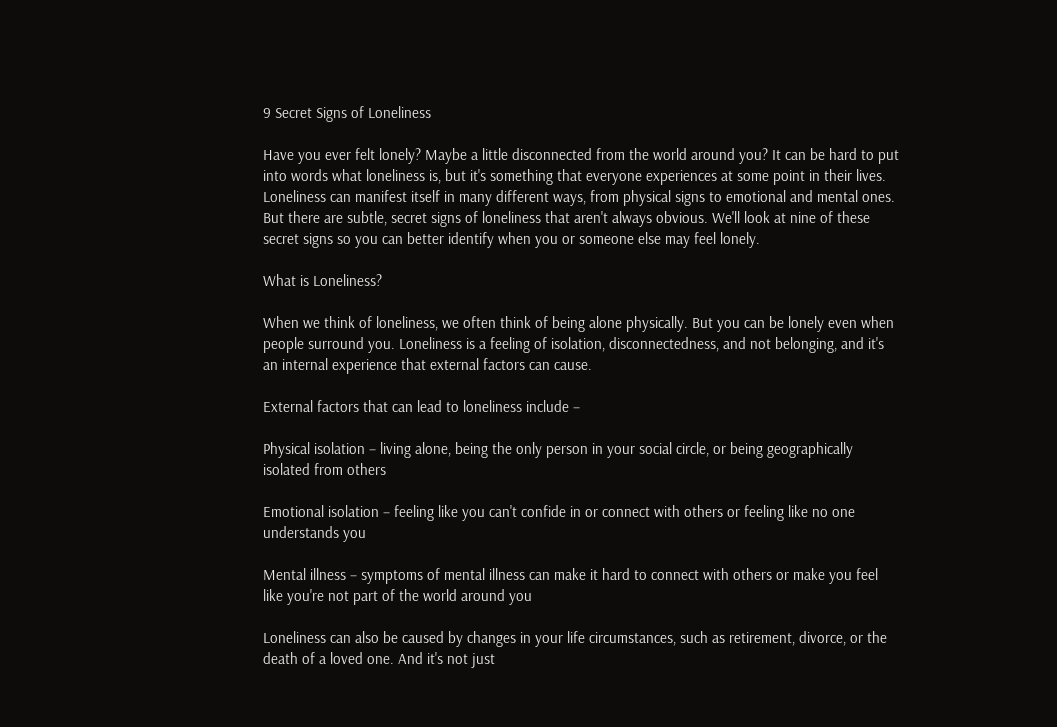9 Secret Signs of Loneliness

Have you ever felt lonely? Maybe a little disconnected from the world around you? It can be hard to put into words what loneliness is, but it's something that everyone experiences at some point in their lives. Loneliness can manifest itself in many different ways, from physical signs to emotional and mental ones. But there are subtle, secret signs of loneliness that aren't always obvious. We'll look at nine of these secret signs so you can better identify when you or someone else may feel lonely.

What is Loneliness?

When we think of loneliness, we often think of being alone physically. But you can be lonely even when people surround you. Loneliness is a feeling of isolation, disconnectedness, and not belonging, and it's an internal experience that external factors can cause.

External factors that can lead to loneliness include −

Physical isolation − living alone, being the only person in your social circle, or being geographically isolated from others

Emotional isolation − feeling like you can't confide in or connect with others or feeling like no one understands you

Mental illness − symptoms of mental illness can make it hard to connect with others or make you feel like you're not part of the world around you

Loneliness can also be caused by changes in your life circumstances, such as retirement, divorce, or the death of a loved one. And it's not just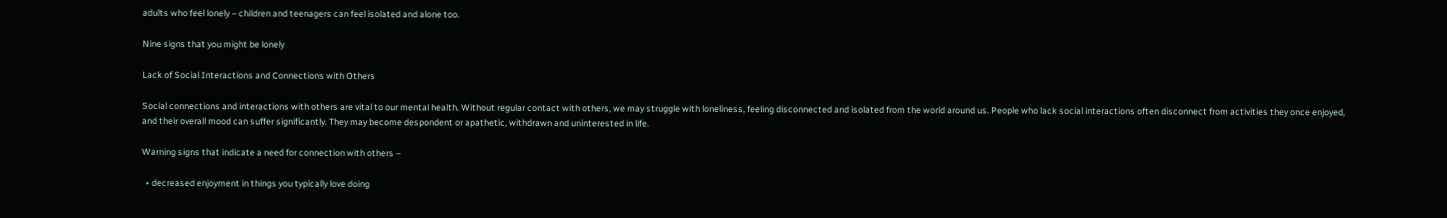adults who feel lonely – children and teenagers can feel isolated and alone too.

Nine signs that you might be lonely

Lack of Social Interactions and Connections with Others

Social connections and interactions with others are vital to our mental health. Without regular contact with others, we may struggle with loneliness, feeling disconnected and isolated from the world around us. People who lack social interactions often disconnect from activities they once enjoyed, and their overall mood can suffer significantly. They may become despondent or apathetic, withdrawn and uninterested in life.

Warning signs that indicate a need for connection with others –

  • decreased enjoyment in things you typically love doing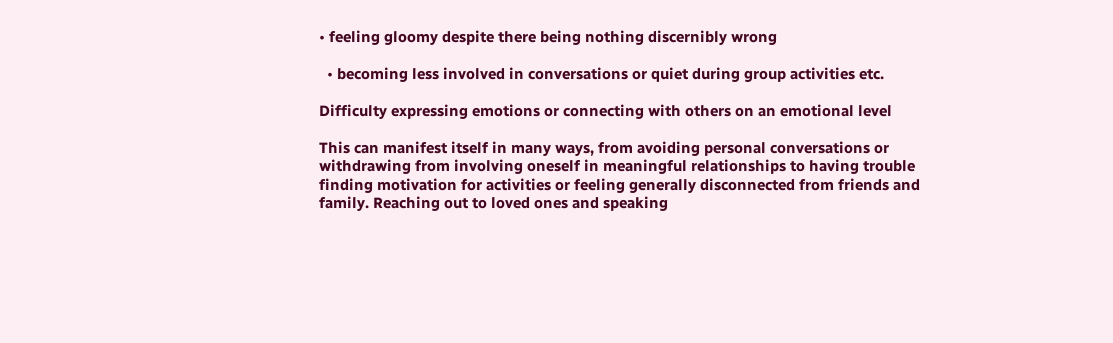• feeling gloomy despite there being nothing discernibly wrong

  • becoming less involved in conversations or quiet during group activities etc.

Difficulty expressing emotions or connecting with others on an emotional level

This can manifest itself in many ways, from avoiding personal conversations or withdrawing from involving oneself in meaningful relationships to having trouble finding motivation for activities or feeling generally disconnected from friends and family. Reaching out to loved ones and speaking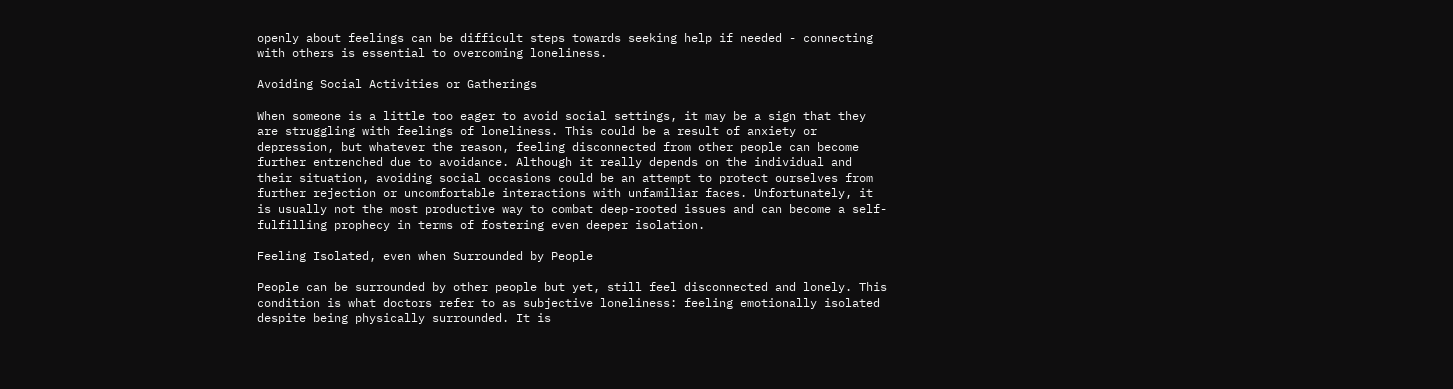openly about feelings can be difficult steps towards seeking help if needed - connecting with others is essential to overcoming loneliness.

Avoiding Social Activities or Gatherings

When someone is a little too eager to avoid social settings, it may be a sign that they are struggling with feelings of loneliness. This could be a result of anxiety or depression, but whatever the reason, feeling disconnected from other people can become further entrenched due to avoidance. Although it really depends on the individual and their situation, avoiding social occasions could be an attempt to protect ourselves from further rejection or uncomfortable interactions with unfamiliar faces. Unfortunately, it is usually not the most productive way to combat deep-rooted issues and can become a self-fulfilling prophecy in terms of fostering even deeper isolation.

Feeling Isolated, even when Surrounded by People

People can be surrounded by other people but yet, still feel disconnected and lonely. This condition is what doctors refer to as subjective loneliness: feeling emotionally isolated despite being physically surrounded. It is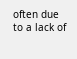often due to a lack of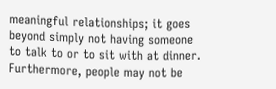meaningful relationships; it goes beyond simply not having someone to talk to or to sit with at dinner. Furthermore, people may not be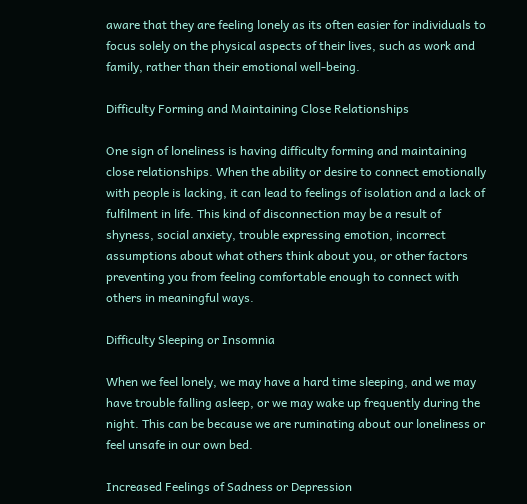aware that they are feeling lonely as its often easier for individuals to focus solely on the physical aspects of their lives, such as work and family, rather than their emotional well-being.

Difficulty Forming and Maintaining Close Relationships

One sign of loneliness is having difficulty forming and maintaining close relationships. When the ability or desire to connect emotionally with people is lacking, it can lead to feelings of isolation and a lack of fulfilment in life. This kind of disconnection may be a result of shyness, social anxiety, trouble expressing emotion, incorrect assumptions about what others think about you, or other factors preventing you from feeling comfortable enough to connect with others in meaningful ways.

Difficulty Sleeping or Insomnia

When we feel lonely, we may have a hard time sleeping, and we may have trouble falling asleep, or we may wake up frequently during the night. This can be because we are ruminating about our loneliness or feel unsafe in our own bed.

Increased Feelings of Sadness or Depression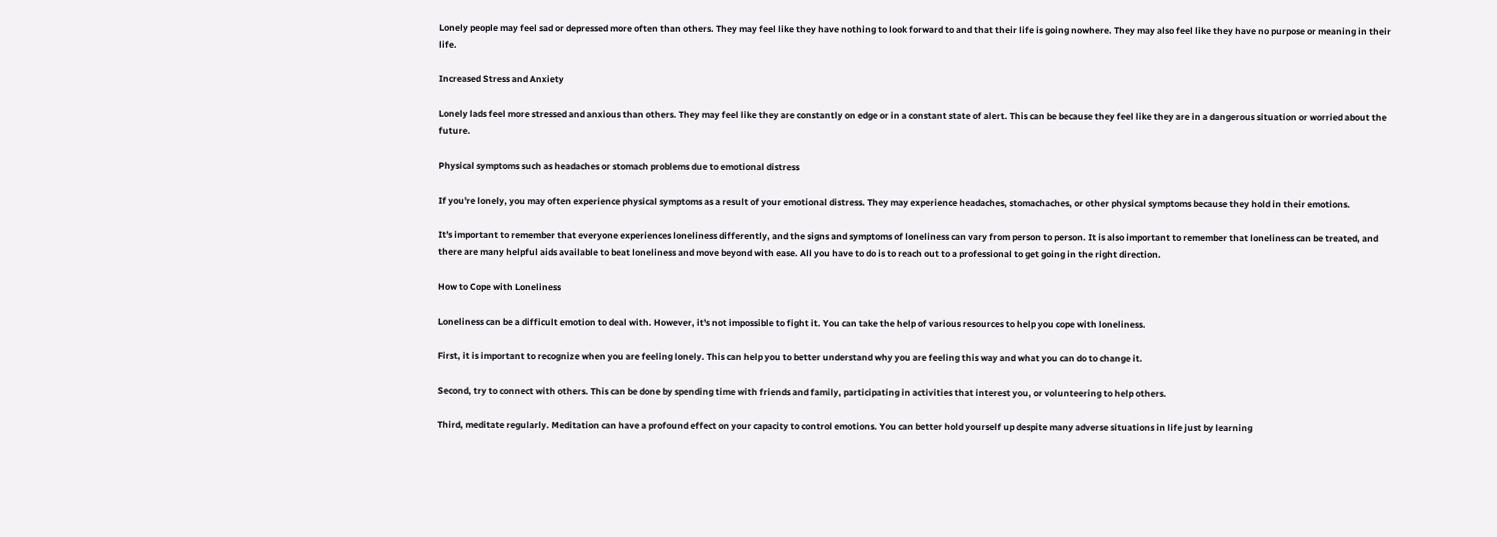Lonely people may feel sad or depressed more often than others. They may feel like they have nothing to look forward to and that their life is going nowhere. They may also feel like they have no purpose or meaning in their life.

Increased Stress and Anxiety

Lonely lads feel more stressed and anxious than others. They may feel like they are constantly on edge or in a constant state of alert. This can be because they feel like they are in a dangerous situation or worried about the future.

Physical symptoms such as headaches or stomach problems due to emotional distress

If you're lonely, you may often experience physical symptoms as a result of your emotional distress. They may experience headaches, stomachaches, or other physical symptoms because they hold in their emotions.

It's important to remember that everyone experiences loneliness differently, and the signs and symptoms of loneliness can vary from person to person. It is also important to remember that loneliness can be treated, and there are many helpful aids available to beat loneliness and move beyond with ease. All you have to do is to reach out to a professional to get going in the right direction.

How to Cope with Loneliness

Loneliness can be a difficult emotion to deal with. However, it's not impossible to fight it. You can take the help of various resources to help you cope with loneliness.

First, it is important to recognize when you are feeling lonely. This can help you to better understand why you are feeling this way and what you can do to change it.

Second, try to connect with others. This can be done by spending time with friends and family, participating in activities that interest you, or volunteering to help others.

Third, meditate regularly. Meditation can have a profound effect on your capacity to control emotions. You can better hold yourself up despite many adverse situations in life just by learning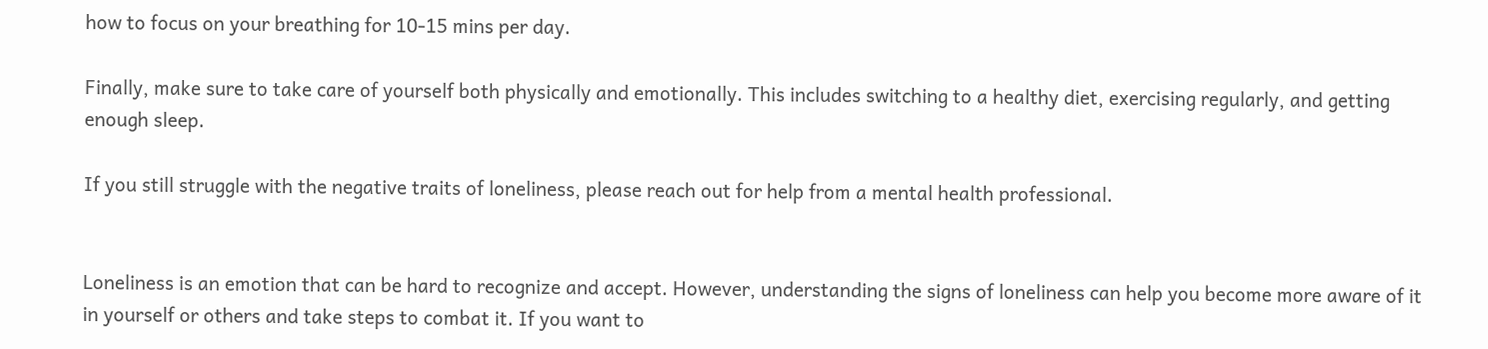how to focus on your breathing for 10-15 mins per day.

Finally, make sure to take care of yourself both physically and emotionally. This includes switching to a healthy diet, exercising regularly, and getting enough sleep.

If you still struggle with the negative traits of loneliness, please reach out for help from a mental health professional.


Loneliness is an emotion that can be hard to recognize and accept. However, understanding the signs of loneliness can help you become more aware of it in yourself or others and take steps to combat it. If you want to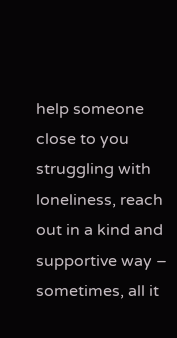help someone close to you struggling with loneliness, reach out in a kind and supportive way – sometimes, all it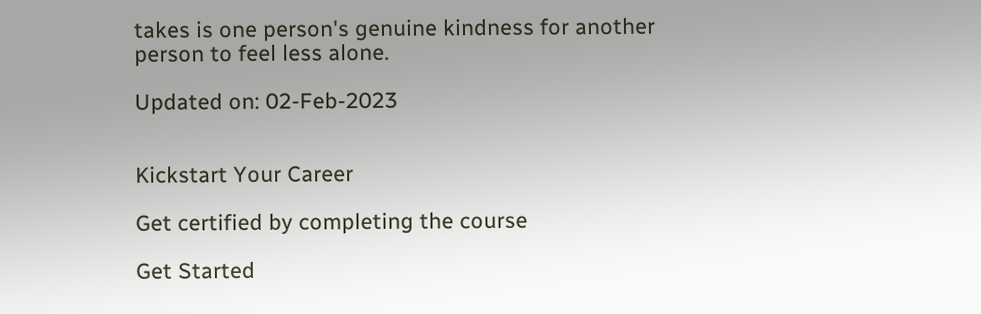takes is one person's genuine kindness for another person to feel less alone.

Updated on: 02-Feb-2023


Kickstart Your Career

Get certified by completing the course

Get Started